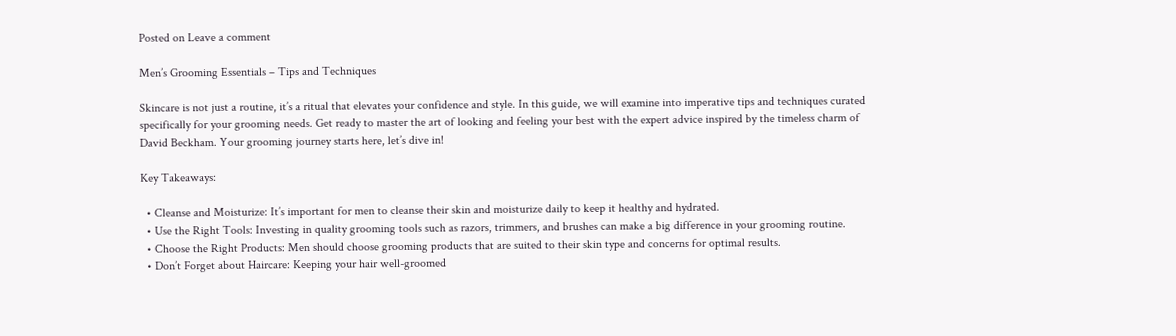Posted on Leave a comment

Men’s Grooming Essentials – Tips and Techniques

Skincare is not just a routine, it’s a ritual that elevates your confidence and style. In this guide, we will examine into imperative tips and techniques curated specifically for your grooming needs. Get ready to master the art of looking and feeling your best with the expert advice inspired by the timeless charm of David Beckham. Your grooming journey starts here, let’s dive in!

Key Takeaways:

  • Cleanse and Moisturize: It’s important for men to cleanse their skin and moisturize daily to keep it healthy and hydrated.
  • Use the Right Tools: Investing in quality grooming tools such as razors, trimmers, and brushes can make a big difference in your grooming routine.
  • Choose the Right Products: Men should choose grooming products that are suited to their skin type and concerns for optimal results.
  • Don’t Forget about Haircare: Keeping your hair well-groomed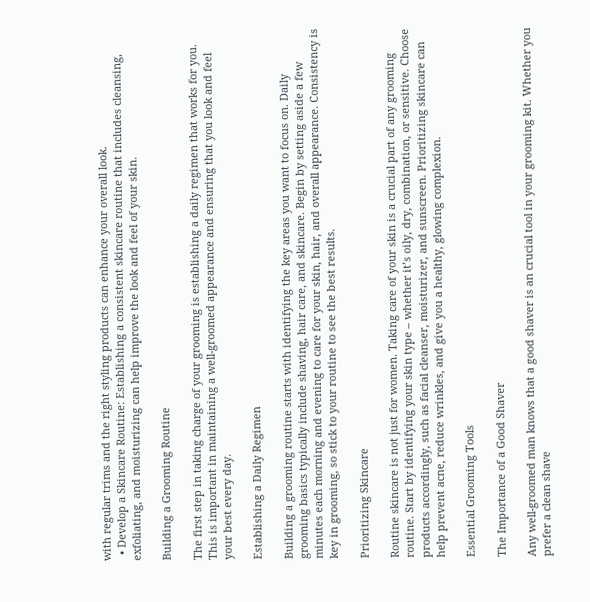with regular trims and the right styling products can enhance your overall look.
  • Develop a Skincare Routine: Establishing a consistent skincare routine that includes cleansing, exfoliating, and moisturizing can help improve the look and feel of your skin.

Building a Grooming Routine

The first step in taking charge of your grooming is establishing a daily regimen that works for you. This is important in maintaining a well-groomed appearance and ensuring that you look and feel your best every day.

Establishing a Daily Regimen

Building a grooming routine starts with identifying the key areas you want to focus on. Daily grooming basics typically include shaving, hair care, and skincare. Begin by setting aside a few minutes each morning and evening to care for your skin, hair, and overall appearance. Consistency is key in grooming, so stick to your routine to see the best results.

Prioritizing Skincare

Routine skincare is not just for women. Taking care of your skin is a crucial part of any grooming routine. Start by identifying your skin type – whether it’s oily, dry, combination, or sensitive. Choose products accordingly, such as facial cleanser, moisturizer, and sunscreen. Prioritizing skincare can help prevent acne, reduce wrinkles, and give you a healthy, glowing complexion.

Essential Grooming Tools

The Importance of a Good Shaver

Any well-groomed man knows that a good shaver is an crucial tool in your grooming kit. Whether you prefer a clean shave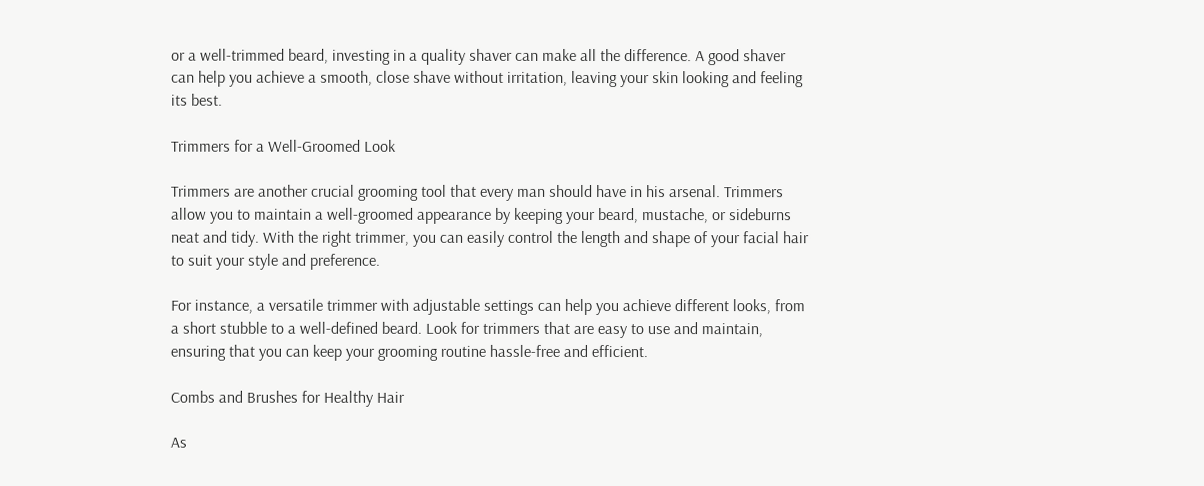or a well-trimmed beard, investing in a quality shaver can make all the difference. A good shaver can help you achieve a smooth, close shave without irritation, leaving your skin looking and feeling its best.

Trimmers for a Well-Groomed Look

Trimmers are another crucial grooming tool that every man should have in his arsenal. Trimmers allow you to maintain a well-groomed appearance by keeping your beard, mustache, or sideburns neat and tidy. With the right trimmer, you can easily control the length and shape of your facial hair to suit your style and preference.

For instance, a versatile trimmer with adjustable settings can help you achieve different looks, from a short stubble to a well-defined beard. Look for trimmers that are easy to use and maintain, ensuring that you can keep your grooming routine hassle-free and efficient.

Combs and Brushes for Healthy Hair

As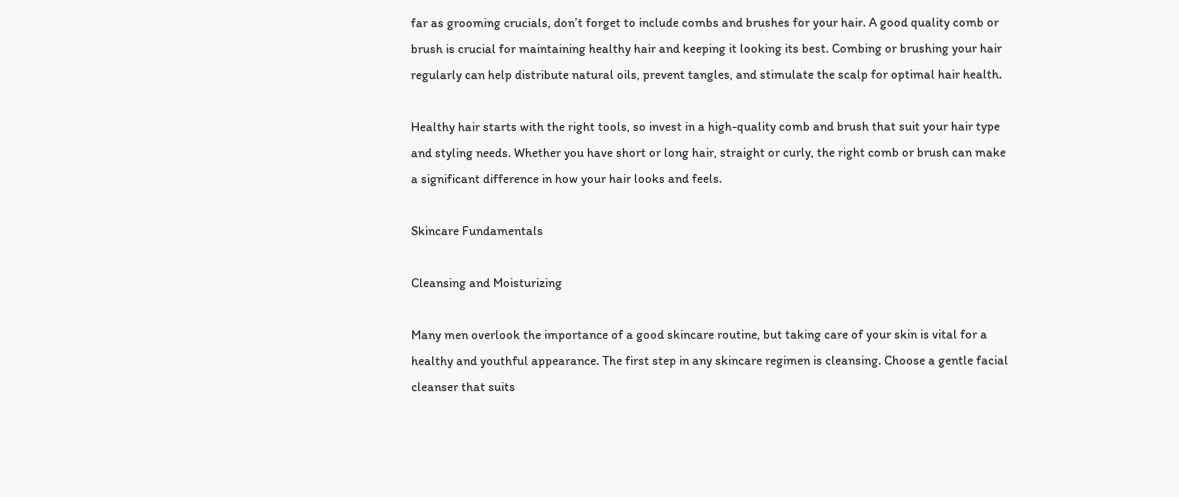far as grooming crucials, don’t forget to include combs and brushes for your hair. A good quality comb or brush is crucial for maintaining healthy hair and keeping it looking its best. Combing or brushing your hair regularly can help distribute natural oils, prevent tangles, and stimulate the scalp for optimal hair health.

Healthy hair starts with the right tools, so invest in a high-quality comb and brush that suit your hair type and styling needs. Whether you have short or long hair, straight or curly, the right comb or brush can make a significant difference in how your hair looks and feels.

Skincare Fundamentals

Cleansing and Moisturizing

Many men overlook the importance of a good skincare routine, but taking care of your skin is vital for a healthy and youthful appearance. The first step in any skincare regimen is cleansing. Choose a gentle facial cleanser that suits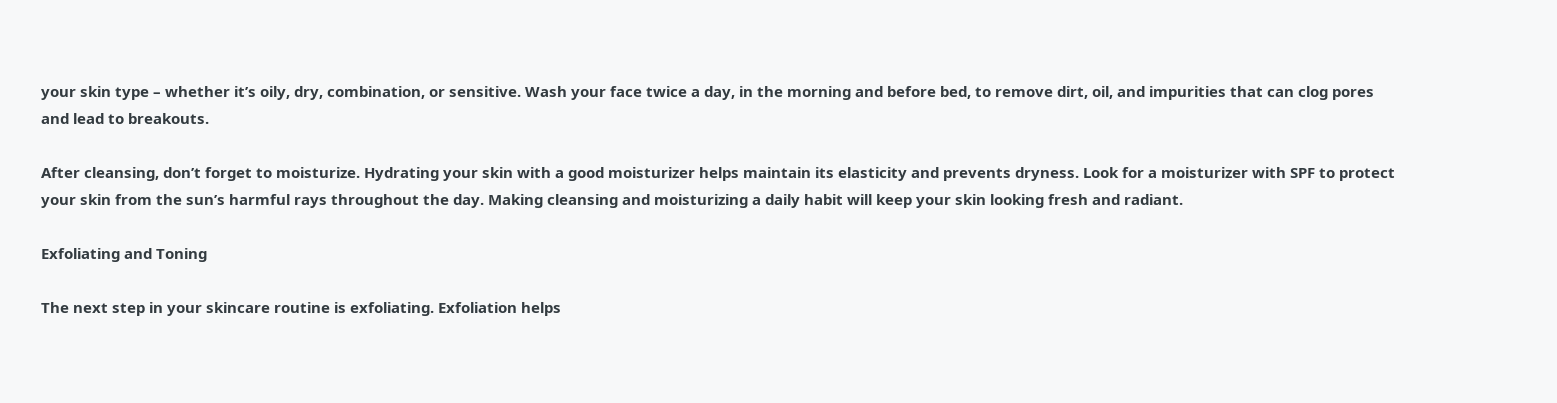your skin type – whether it’s oily, dry, combination, or sensitive. Wash your face twice a day, in the morning and before bed, to remove dirt, oil, and impurities that can clog pores and lead to breakouts.

After cleansing, don’t forget to moisturize. Hydrating your skin with a good moisturizer helps maintain its elasticity and prevents dryness. Look for a moisturizer with SPF to protect your skin from the sun’s harmful rays throughout the day. Making cleansing and moisturizing a daily habit will keep your skin looking fresh and radiant.

Exfoliating and Toning

The next step in your skincare routine is exfoliating. Exfoliation helps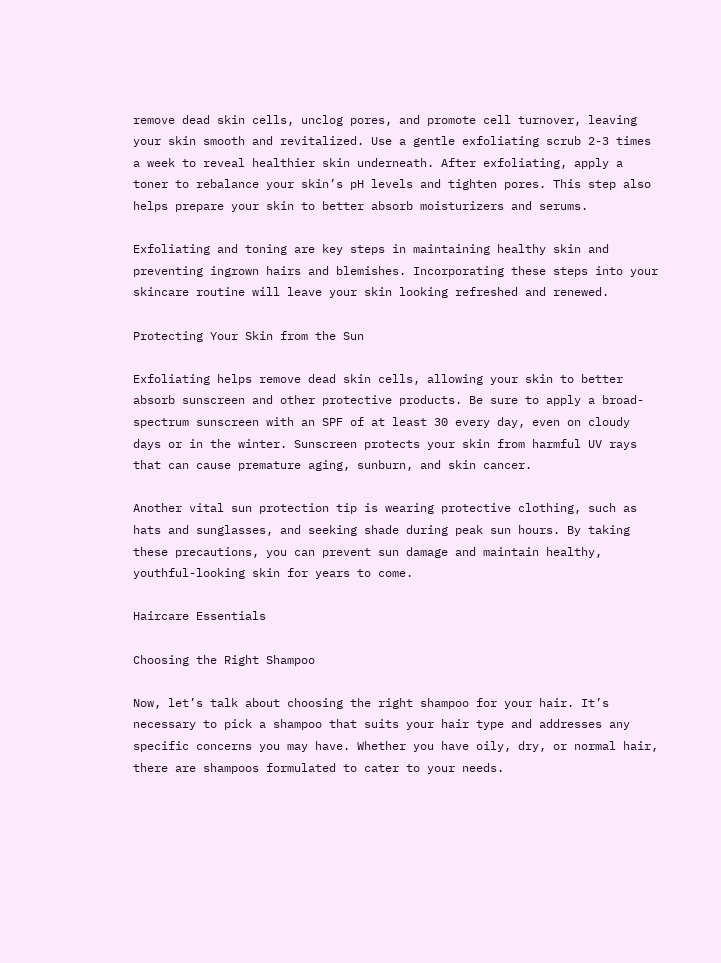remove dead skin cells, unclog pores, and promote cell turnover, leaving your skin smooth and revitalized. Use a gentle exfoliating scrub 2-3 times a week to reveal healthier skin underneath. After exfoliating, apply a toner to rebalance your skin’s pH levels and tighten pores. This step also helps prepare your skin to better absorb moisturizers and serums.

Exfoliating and toning are key steps in maintaining healthy skin and preventing ingrown hairs and blemishes. Incorporating these steps into your skincare routine will leave your skin looking refreshed and renewed.

Protecting Your Skin from the Sun

Exfoliating helps remove dead skin cells, allowing your skin to better absorb sunscreen and other protective products. Be sure to apply a broad-spectrum sunscreen with an SPF of at least 30 every day, even on cloudy days or in the winter. Sunscreen protects your skin from harmful UV rays that can cause premature aging, sunburn, and skin cancer.

Another vital sun protection tip is wearing protective clothing, such as hats and sunglasses, and seeking shade during peak sun hours. By taking these precautions, you can prevent sun damage and maintain healthy, youthful-looking skin for years to come.

Haircare Essentials

Choosing the Right Shampoo

Now, let’s talk about choosing the right shampoo for your hair. It’s necessary to pick a shampoo that suits your hair type and addresses any specific concerns you may have. Whether you have oily, dry, or normal hair, there are shampoos formulated to cater to your needs.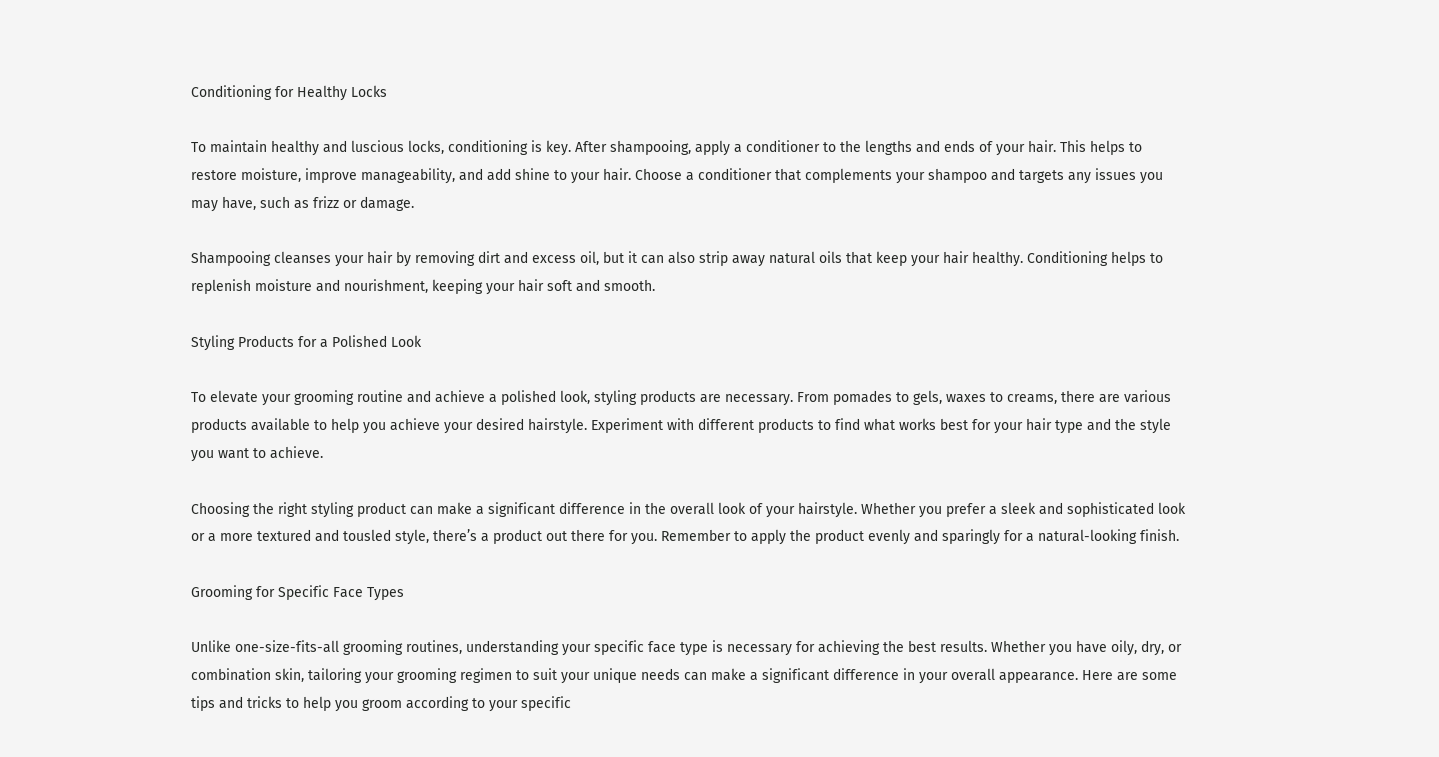Conditioning for Healthy Locks

To maintain healthy and luscious locks, conditioning is key. After shampooing, apply a conditioner to the lengths and ends of your hair. This helps to restore moisture, improve manageability, and add shine to your hair. Choose a conditioner that complements your shampoo and targets any issues you may have, such as frizz or damage.

Shampooing cleanses your hair by removing dirt and excess oil, but it can also strip away natural oils that keep your hair healthy. Conditioning helps to replenish moisture and nourishment, keeping your hair soft and smooth.

Styling Products for a Polished Look

To elevate your grooming routine and achieve a polished look, styling products are necessary. From pomades to gels, waxes to creams, there are various products available to help you achieve your desired hairstyle. Experiment with different products to find what works best for your hair type and the style you want to achieve.

Choosing the right styling product can make a significant difference in the overall look of your hairstyle. Whether you prefer a sleek and sophisticated look or a more textured and tousled style, there’s a product out there for you. Remember to apply the product evenly and sparingly for a natural-looking finish.

Grooming for Specific Face Types

Unlike one-size-fits-all grooming routines, understanding your specific face type is necessary for achieving the best results. Whether you have oily, dry, or combination skin, tailoring your grooming regimen to suit your unique needs can make a significant difference in your overall appearance. Here are some tips and tricks to help you groom according to your specific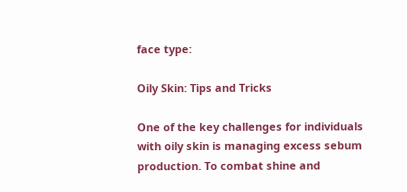face type:

Oily Skin: Tips and Tricks

One of the key challenges for individuals with oily skin is managing excess sebum production. To combat shine and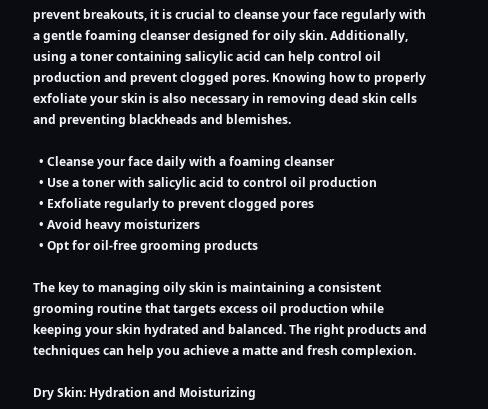prevent breakouts, it is crucial to cleanse your face regularly with a gentle foaming cleanser designed for oily skin. Additionally, using a toner containing salicylic acid can help control oil production and prevent clogged pores. Knowing how to properly exfoliate your skin is also necessary in removing dead skin cells and preventing blackheads and blemishes.

  • Cleanse your face daily with a foaming cleanser
  • Use a toner with salicylic acid to control oil production
  • Exfoliate regularly to prevent clogged pores
  • Avoid heavy moisturizers
  • Opt for oil-free grooming products

The key to managing oily skin is maintaining a consistent grooming routine that targets excess oil production while keeping your skin hydrated and balanced. The right products and techniques can help you achieve a matte and fresh complexion.

Dry Skin: Hydration and Moisturizing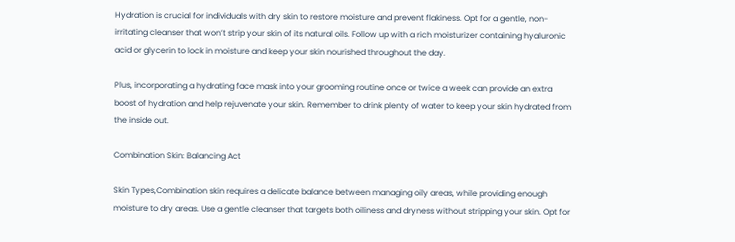Hydration is crucial for individuals with dry skin to restore moisture and prevent flakiness. Opt for a gentle, non-irritating cleanser that won’t strip your skin of its natural oils. Follow up with a rich moisturizer containing hyaluronic acid or glycerin to lock in moisture and keep your skin nourished throughout the day.

Plus, incorporating a hydrating face mask into your grooming routine once or twice a week can provide an extra boost of hydration and help rejuvenate your skin. Remember to drink plenty of water to keep your skin hydrated from the inside out.

Combination Skin: Balancing Act

Skin Types,Combination skin requires a delicate balance between managing oily areas, while providing enough moisture to dry areas. Use a gentle cleanser that targets both oiliness and dryness without stripping your skin. Opt for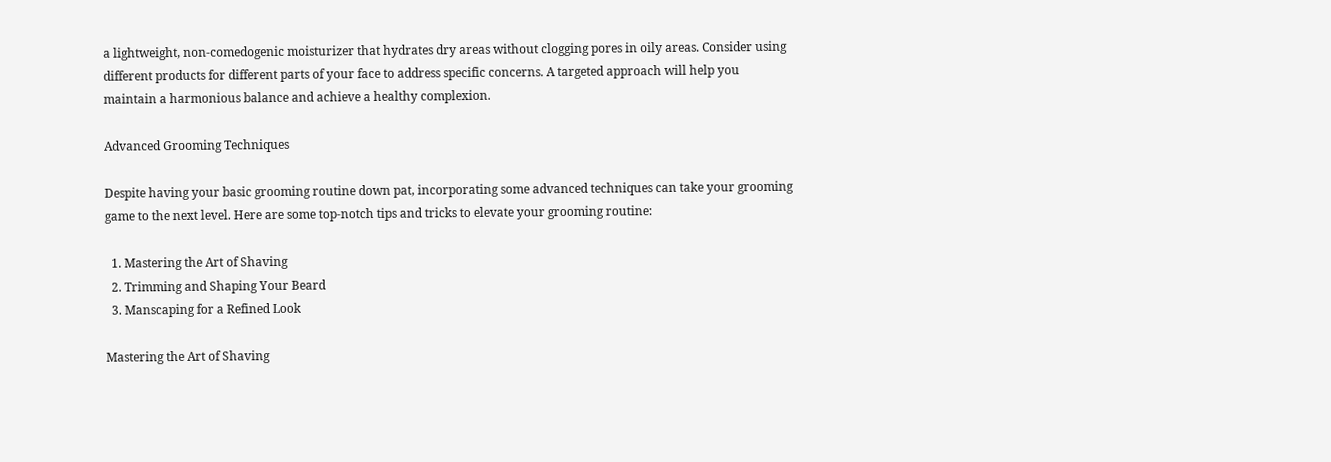a lightweight, non-comedogenic moisturizer that hydrates dry areas without clogging pores in oily areas. Consider using different products for different parts of your face to address specific concerns. A targeted approach will help you maintain a harmonious balance and achieve a healthy complexion.

Advanced Grooming Techniques

Despite having your basic grooming routine down pat, incorporating some advanced techniques can take your grooming game to the next level. Here are some top-notch tips and tricks to elevate your grooming routine:

  1. Mastering the Art of Shaving
  2. Trimming and Shaping Your Beard
  3. Manscaping for a Refined Look

Mastering the Art of Shaving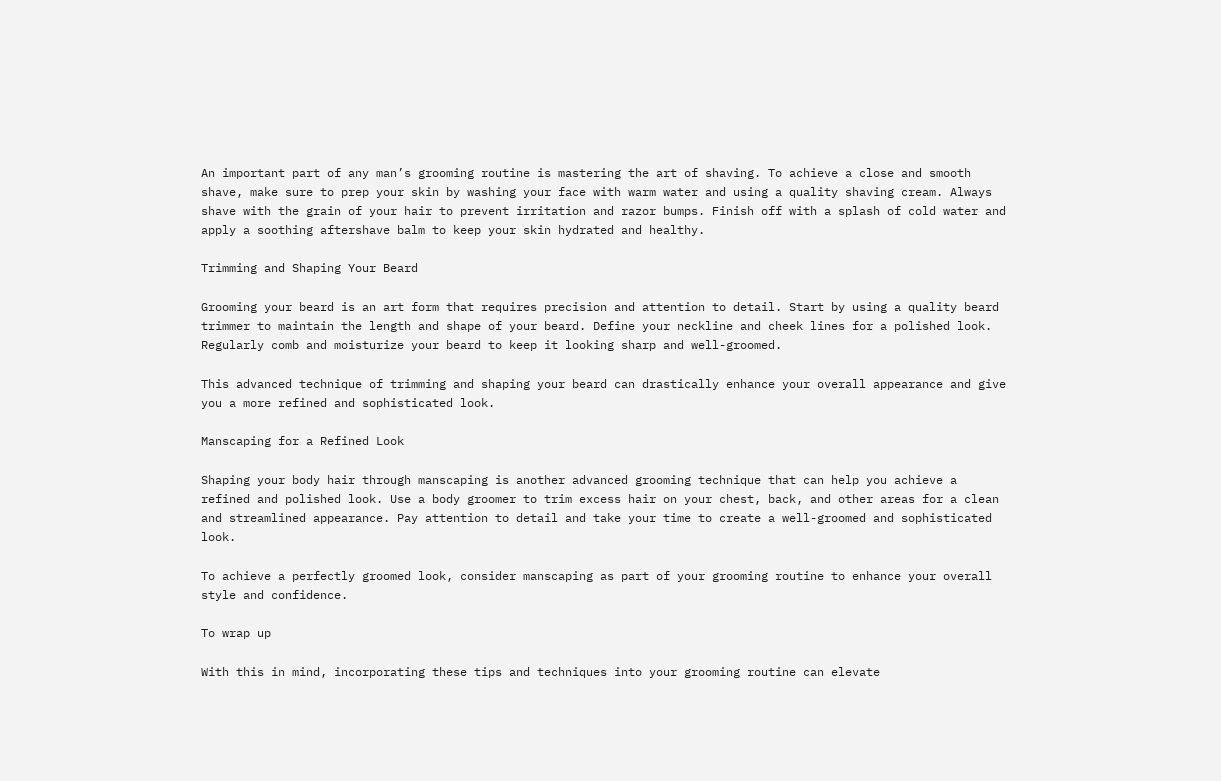An important part of any man’s grooming routine is mastering the art of shaving. To achieve a close and smooth shave, make sure to prep your skin by washing your face with warm water and using a quality shaving cream. Always shave with the grain of your hair to prevent irritation and razor bumps. Finish off with a splash of cold water and apply a soothing aftershave balm to keep your skin hydrated and healthy.

Trimming and Shaping Your Beard

Grooming your beard is an art form that requires precision and attention to detail. Start by using a quality beard trimmer to maintain the length and shape of your beard. Define your neckline and cheek lines for a polished look. Regularly comb and moisturize your beard to keep it looking sharp and well-groomed.

This advanced technique of trimming and shaping your beard can drastically enhance your overall appearance and give you a more refined and sophisticated look.

Manscaping for a Refined Look

Shaping your body hair through manscaping is another advanced grooming technique that can help you achieve a refined and polished look. Use a body groomer to trim excess hair on your chest, back, and other areas for a clean and streamlined appearance. Pay attention to detail and take your time to create a well-groomed and sophisticated look.

To achieve a perfectly groomed look, consider manscaping as part of your grooming routine to enhance your overall style and confidence.

To wrap up

With this in mind, incorporating these tips and techniques into your grooming routine can elevate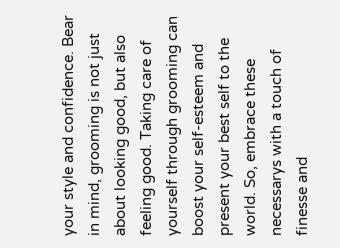your style and confidence. Bear in mind, grooming is not just about looking good, but also feeling good. Taking care of yourself through grooming can boost your self-esteem and present your best self to the world. So, embrace these necessarys with a touch of finesse and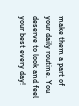make them a part of your daily routine. You deserve to look and feel your best every day!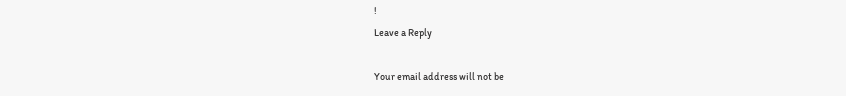!
Leave a Reply

Your email address will not be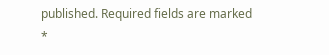published. Required fields are marked *